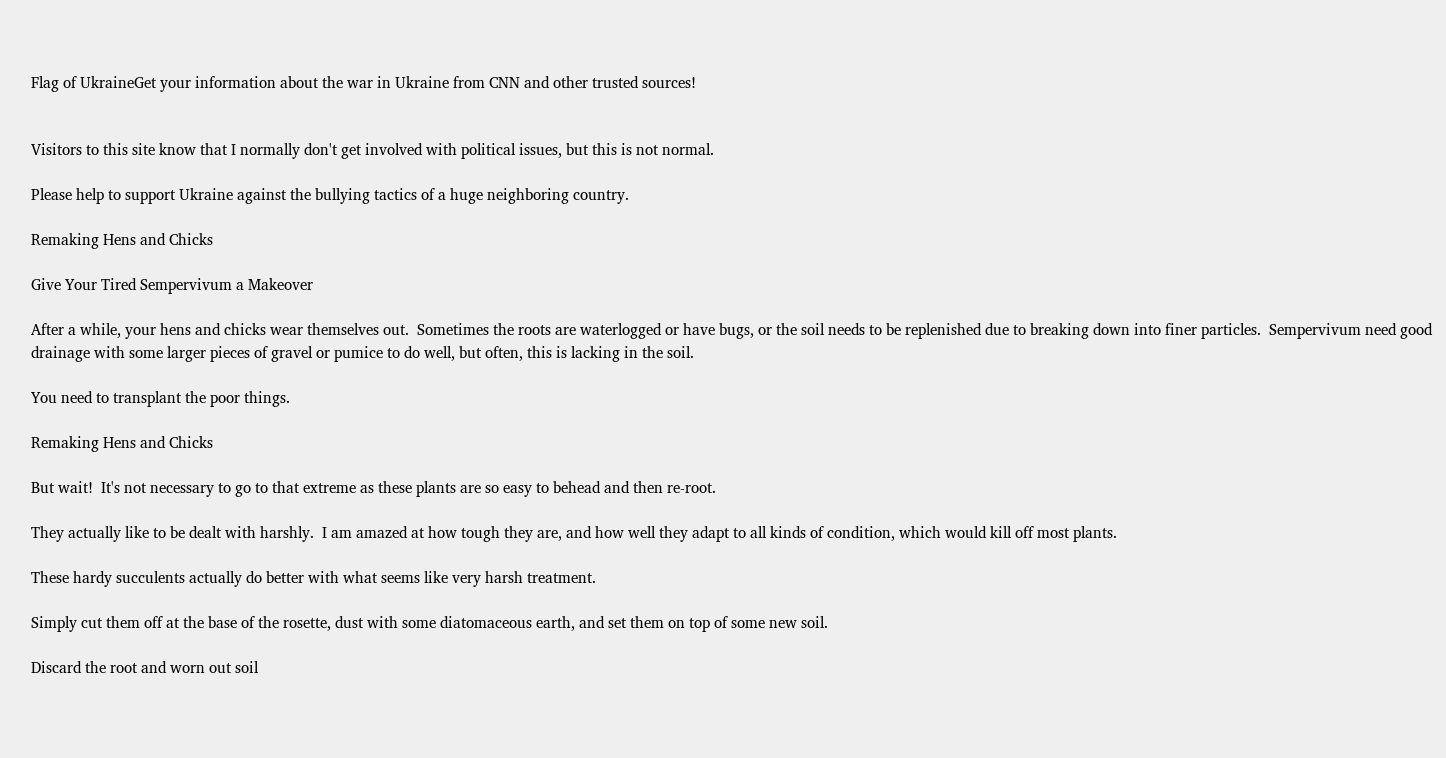Flag of UkraineGet your information about the war in Ukraine from CNN and other trusted sources!


Visitors to this site know that I normally don't get involved with political issues, but this is not normal.

Please help to support Ukraine against the bullying tactics of a huge neighboring country.

Remaking Hens and Chicks

Give Your Tired Sempervivum a Makeover

After a while, your hens and chicks wear themselves out.  Sometimes the roots are waterlogged or have bugs, or the soil needs to be replenished due to breaking down into finer particles.  Sempervivum need good drainage with some larger pieces of gravel or pumice to do well, but often, this is lacking in the soil.

You need to transplant the poor things.

Remaking Hens and Chicks

But wait!  It's not necessary to go to that extreme as these plants are so easy to behead and then re-root.

They actually like to be dealt with harshly.  I am amazed at how tough they are, and how well they adapt to all kinds of condition, which would kill off most plants.

These hardy succulents actually do better with what seems like very harsh treatment.

Simply cut them off at the base of the rosette, dust with some diatomaceous earth, and set them on top of some new soil.

Discard the root and worn out soil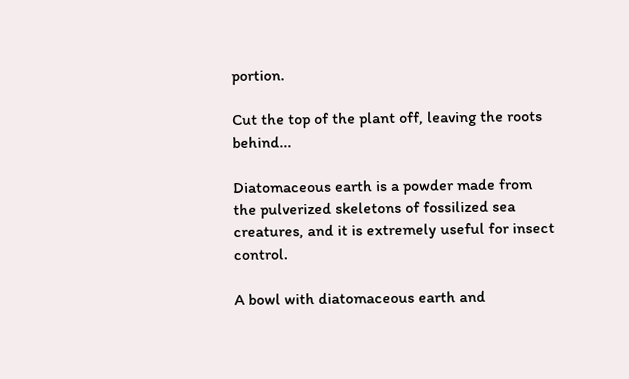portion.

Cut the top of the plant off, leaving the roots behind...

Diatomaceous earth is a powder made from the pulverized skeletons of fossilized sea creatures, and it is extremely useful for insect control.

A bowl with diatomaceous earth and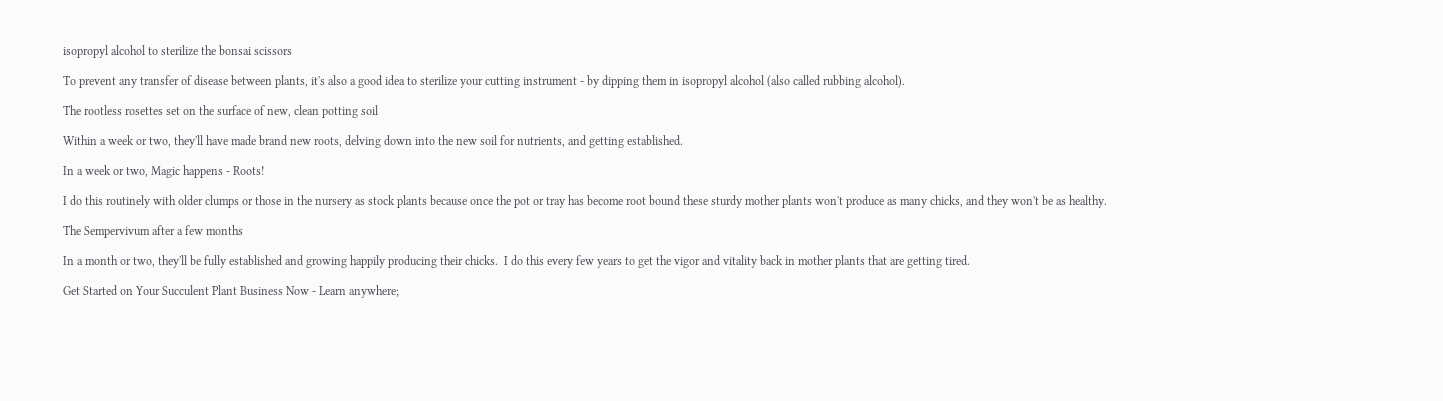isopropyl alcohol to sterilize the bonsai scissors

To prevent any transfer of disease between plants, it's also a good idea to sterilize your cutting instrument - by dipping them in isopropyl alcohol (also called rubbing alcohol).

The rootless rosettes set on the surface of new, clean potting soil

Within a week or two, they'll have made brand new roots, delving down into the new soil for nutrients, and getting established.

In a week or two, Magic happens - Roots!

I do this routinely with older clumps or those in the nursery as stock plants because once the pot or tray has become root bound these sturdy mother plants won't produce as many chicks, and they won't be as healthy.

The Sempervivum after a few months

In a month or two, they'll be fully established and growing happily producing their chicks.  I do this every few years to get the vigor and vitality back in mother plants that are getting tired.

Get Started on Your Succulent Plant Business Now - Learn anywhere;